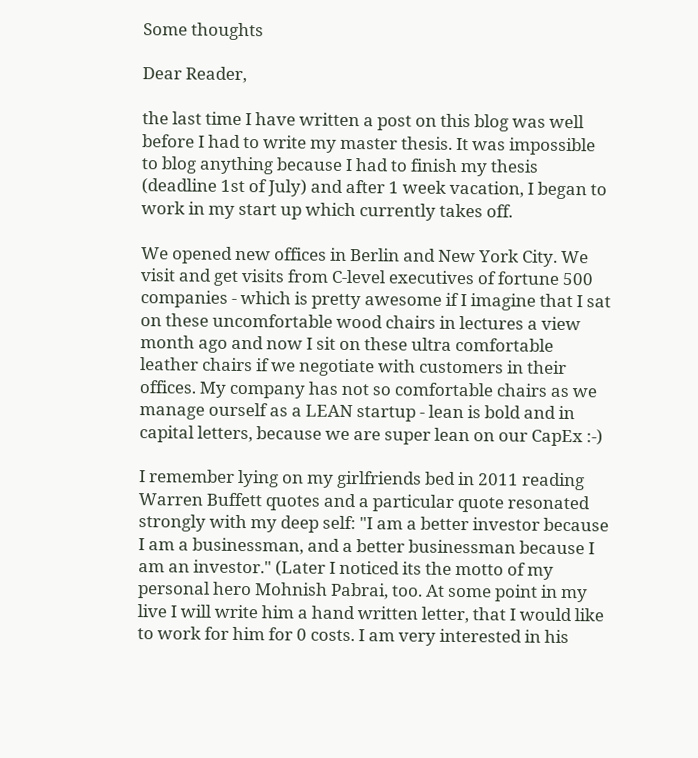Some thoughts

Dear Reader,

the last time I have written a post on this blog was well before I had to write my master thesis. It was impossible to blog anything because I had to finish my thesis (deadline 1st of July) and after 1 week vacation, I began to work in my start up which currently takes off.

We opened new offices in Berlin and New York City. We visit and get visits from C-level executives of fortune 500 companies - which is pretty awesome if I imagine that I sat on these uncomfortable wood chairs in lectures a view month ago and now I sit on these ultra comfortable leather chairs if we negotiate with customers in their offices. My company has not so comfortable chairs as we manage ourself as a LEAN startup - lean is bold and in capital letters, because we are super lean on our CapEx :-)

I remember lying on my girlfriends bed in 2011 reading Warren Buffett quotes and a particular quote resonated strongly with my deep self: "I am a better investor because I am a businessman, and a better businessman because I am an investor." (Later I noticed its the motto of my personal hero Mohnish Pabrai, too. At some point in my live I will write him a hand written letter, that I would like to work for him for 0 costs. I am very interested in his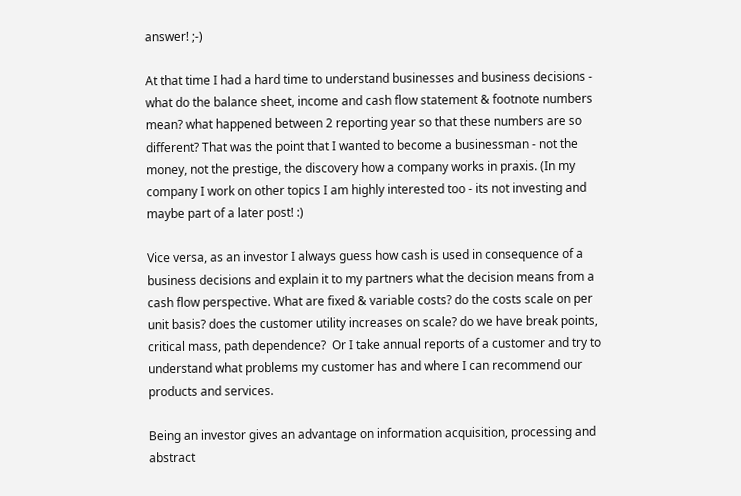answer! ;-)

At that time I had a hard time to understand businesses and business decisions - what do the balance sheet, income and cash flow statement & footnote numbers mean? what happened between 2 reporting year so that these numbers are so different? That was the point that I wanted to become a businessman - not the money, not the prestige, the discovery how a company works in praxis. (In my company I work on other topics I am highly interested too - its not investing and maybe part of a later post! :)

Vice versa, as an investor I always guess how cash is used in consequence of a business decisions and explain it to my partners what the decision means from a cash flow perspective. What are fixed & variable costs? do the costs scale on per unit basis? does the customer utility increases on scale? do we have break points, critical mass, path dependence?  Or I take annual reports of a customer and try to understand what problems my customer has and where I can recommend our products and services.

Being an investor gives an advantage on information acquisition, processing and abstract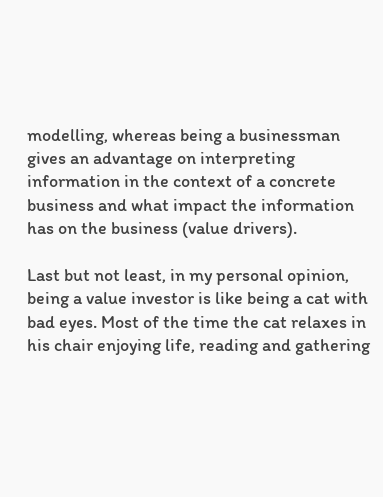modelling, whereas being a businessman gives an advantage on interpreting information in the context of a concrete business and what impact the information has on the business (value drivers).

Last but not least, in my personal opinion, being a value investor is like being a cat with bad eyes. Most of the time the cat relaxes in his chair enjoying life, reading and gathering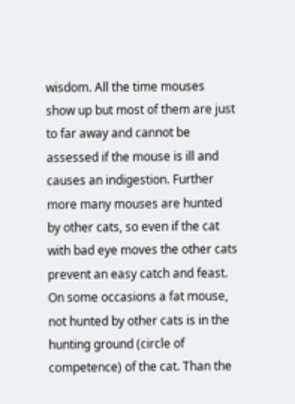wisdom. All the time mouses show up but most of them are just to far away and cannot be assessed if the mouse is ill and causes an indigestion. Further more many mouses are hunted by other cats, so even if the cat with bad eye moves the other cats prevent an easy catch and feast. On some occasions a fat mouse, not hunted by other cats is in the hunting ground (circle of competence) of the cat. Than the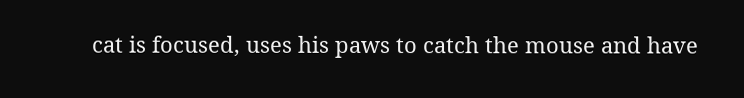cat is focused, uses his paws to catch the mouse and have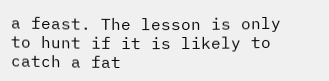a feast. The lesson is only to hunt if it is likely to catch a fat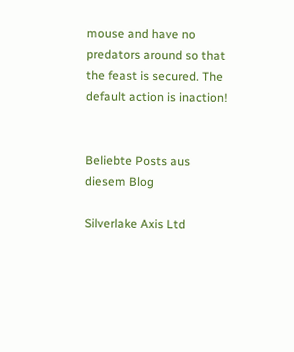mouse and have no predators around so that the feast is secured. The default action is inaction!


Beliebte Posts aus diesem Blog

Silverlake Axis Ltd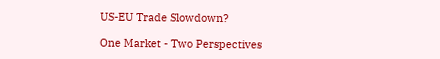US-EU Trade Slowdown?

One Market - Two Perspectives